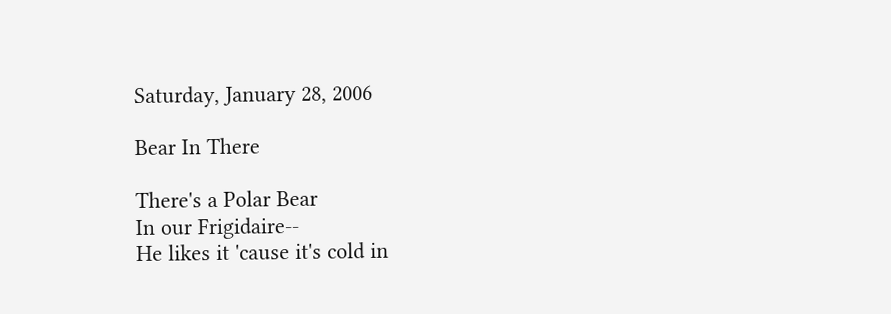Saturday, January 28, 2006

Bear In There

There's a Polar Bear
In our Frigidaire--
He likes it 'cause it's cold in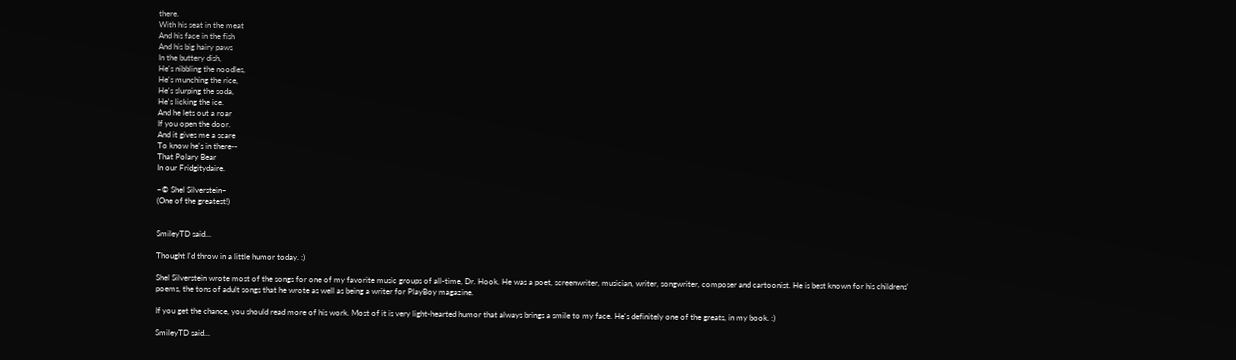there.
With his seat in the meat
And his face in the fish
And his big hairy paws
In the buttery dish,
He's nibbling the noodles,
He's munching the rice,
He's slurping the soda,
He's licking the ice.
And he lets out a roar
If you open the door.
And it gives me a scare
To know he's in there--
That Polary Bear
In our Fridgitydaire.

~© Shel Silverstein~
(One of the greatest!)


SmileyTD said...

Thought I'd throw in a little humor today. :)

Shel Silverstein wrote most of the songs for one of my favorite music groups of all-time, Dr. Hook. He was a poet, screenwriter, musician, writer, songwriter, composer and cartoonist. He is best known for his childrens' poems, the tons of adult songs that he wrote as well as being a writer for PlayBoy magazine.

If you get the chance, you should read more of his work. Most of it is very light-hearted humor that always brings a smile to my face. He's definitely one of the greats, in my book. :)

SmileyTD said...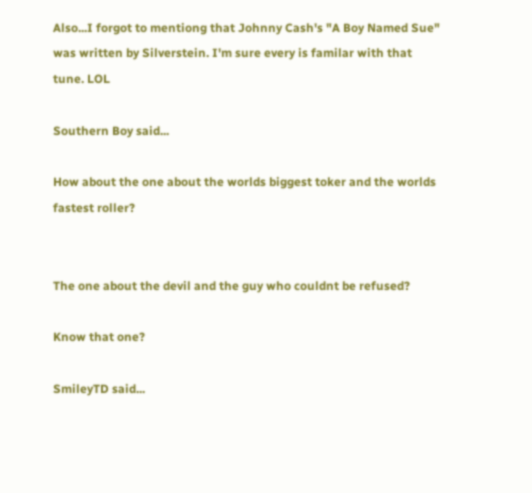Also...I forgot to mentiong that Johnny Cash's "A Boy Named Sue" was written by Silverstein. I'm sure every is familar with that tune. LOL

Southern Boy said...

How about the one about the worlds biggest toker and the worlds fastest roller?


The one about the devil and the guy who couldnt be refused?

Know that one?

SmileyTD said...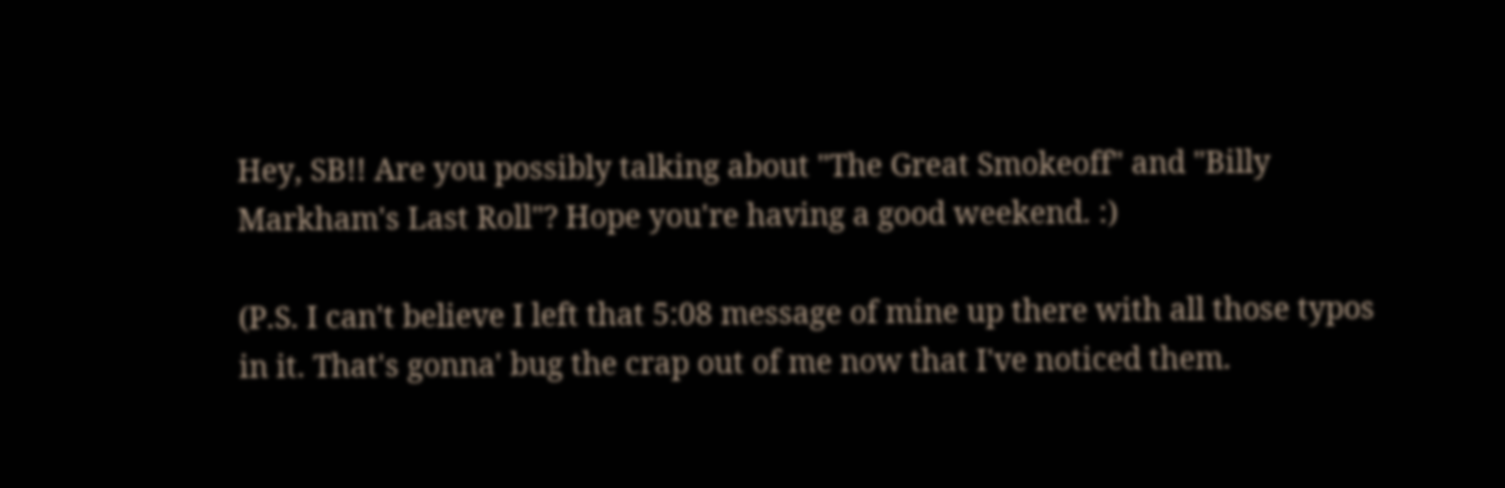Hey, SB!! Are you possibly talking about "The Great Smokeoff" and "Billy Markham's Last Roll"? Hope you're having a good weekend. :)

(P.S. I can't believe I left that 5:08 message of mine up there with all those typos in it. That's gonna' bug the crap out of me now that I've noticed them.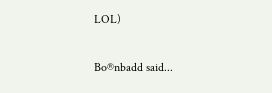LOL)

Bo®nbadd said...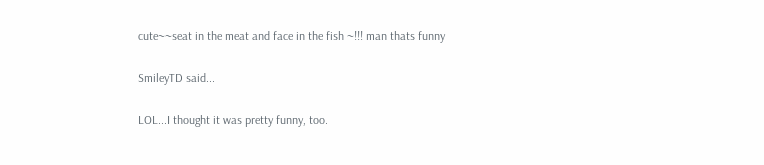cute~~seat in the meat and face in the fish ~!!! man thats funny

SmileyTD said...

LOL...I thought it was pretty funny, too.